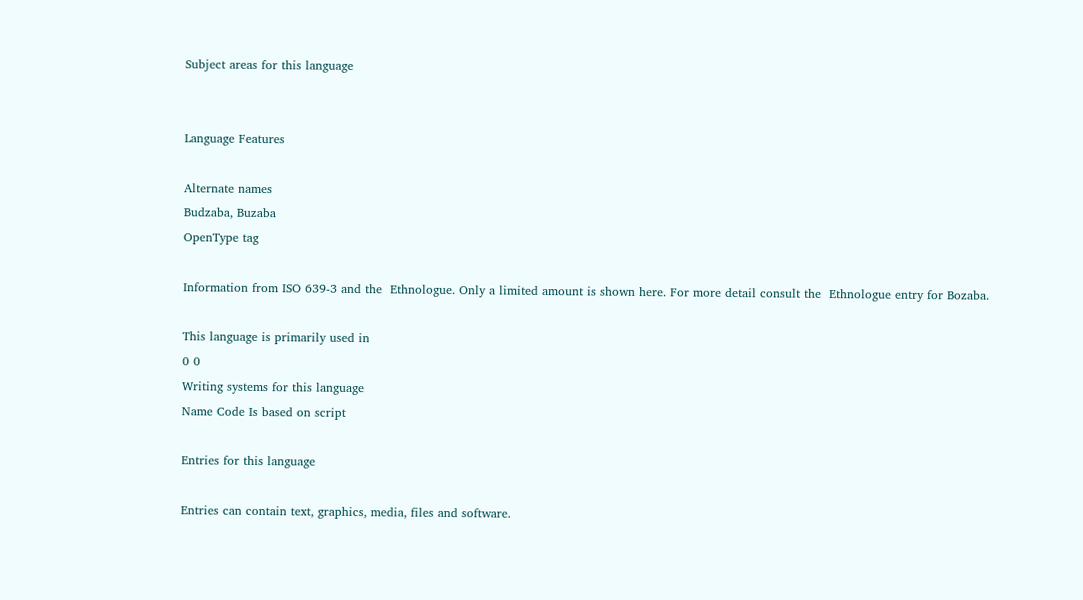Subject areas for this language


Language Features

Alternate names
Budzaba, Buzaba
OpenType tag

Information from ISO 639-3 and the  Ethnologue. Only a limited amount is shown here. For more detail consult the  Ethnologue entry for Bozaba.

This language is primarily used in
0 0
Writing systems for this language
Name Code Is based on script

Entries for this language

Entries can contain text, graphics, media, files and software.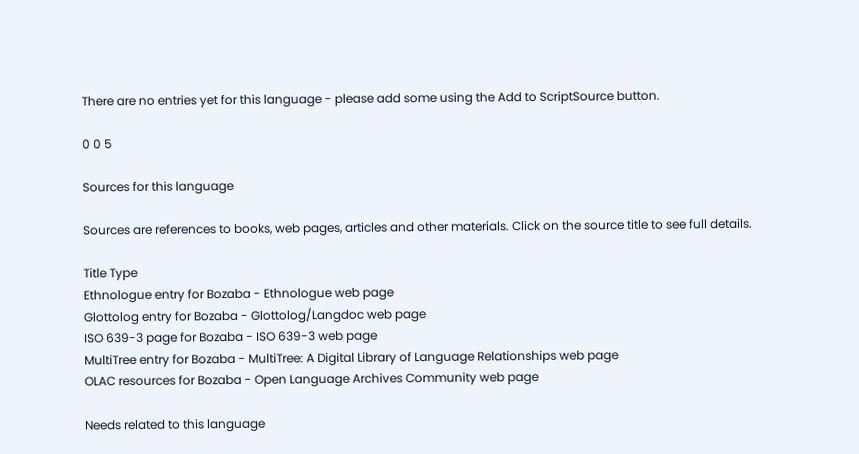There are no entries yet for this language - please add some using the Add to ScriptSource button.

0 0 5

Sources for this language

Sources are references to books, web pages, articles and other materials. Click on the source title to see full details.

Title Type
Ethnologue entry for Bozaba - Ethnologue web page
Glottolog entry for Bozaba - Glottolog/Langdoc web page
ISO 639-3 page for Bozaba - ISO 639-3 web page
MultiTree entry for Bozaba - MultiTree: A Digital Library of Language Relationships web page
OLAC resources for Bozaba - Open Language Archives Community web page

Needs related to this language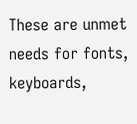These are unmet needs for fonts, keyboards,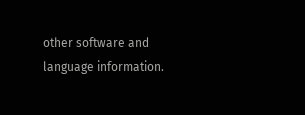other software and language information.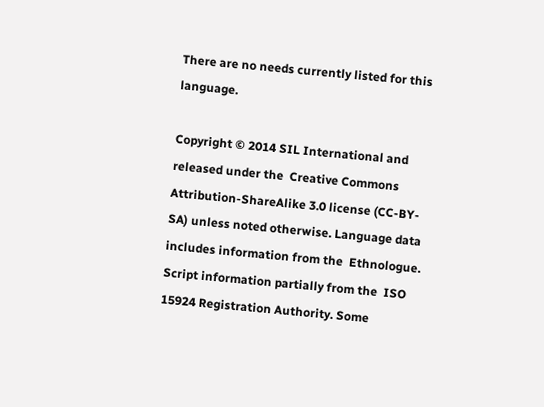There are no needs currently listed for this language.

Copyright © 2014 SIL International and released under the  Creative Commons Attribution-ShareAlike 3.0 license (CC-BY-SA) unless noted otherwise. Language data includes information from the  Ethnologue. Script information partially from the  ISO 15924 Registration Authority. Some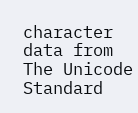character data from  The Unicode Standard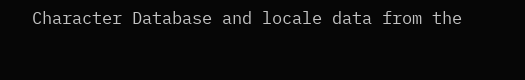Character Database and locale data from the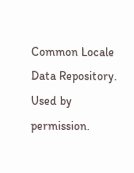Common Locale Data Repository. Used by permission.